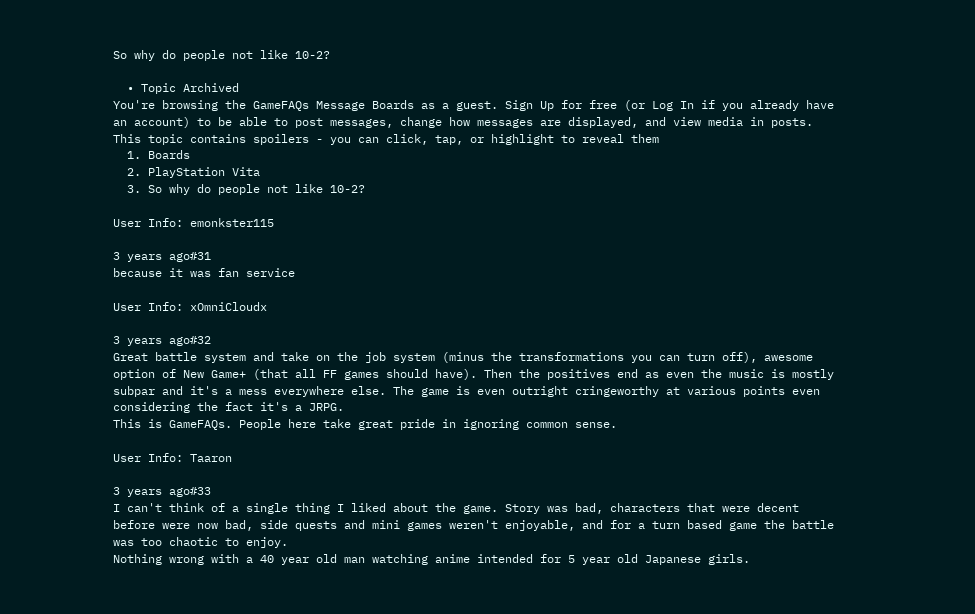So why do people not like 10-2?

  • Topic Archived
You're browsing the GameFAQs Message Boards as a guest. Sign Up for free (or Log In if you already have an account) to be able to post messages, change how messages are displayed, and view media in posts.
This topic contains spoilers - you can click, tap, or highlight to reveal them
  1. Boards
  2. PlayStation Vita
  3. So why do people not like 10-2?

User Info: emonkster115

3 years ago#31
because it was fan service

User Info: xOmniCloudx

3 years ago#32
Great battle system and take on the job system (minus the transformations you can turn off), awesome option of New Game+ (that all FF games should have). Then the positives end as even the music is mostly subpar and it's a mess everywhere else. The game is even outright cringeworthy at various points even considering the fact it's a JRPG.
This is GameFAQs. People here take great pride in ignoring common sense.

User Info: Taaron

3 years ago#33
I can't think of a single thing I liked about the game. Story was bad, characters that were decent before were now bad, side quests and mini games weren't enjoyable, and for a turn based game the battle was too chaotic to enjoy.
Nothing wrong with a 40 year old man watching anime intended for 5 year old Japanese girls.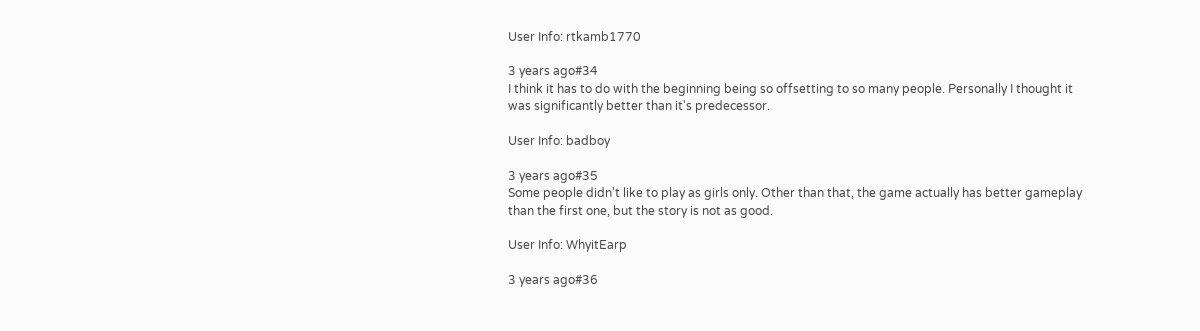User Info: rtkamb1770

3 years ago#34
I think it has to do with the beginning being so offsetting to so many people. Personally I thought it was significantly better than it's predecessor.

User Info: badboy

3 years ago#35
Some people didn't like to play as girls only. Other than that, the game actually has better gameplay than the first one, but the story is not as good.

User Info: WhyitEarp

3 years ago#36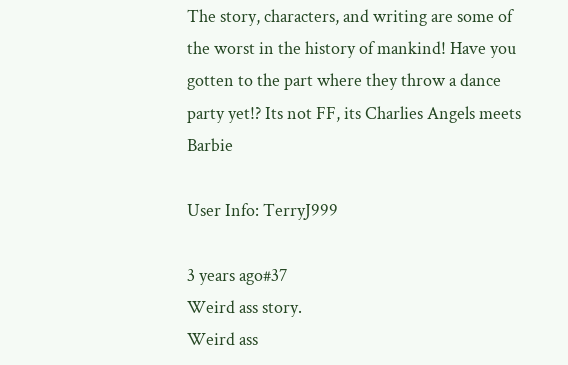The story, characters, and writing are some of the worst in the history of mankind! Have you gotten to the part where they throw a dance party yet!? Its not FF, its Charlies Angels meets Barbie

User Info: TerryJ999

3 years ago#37
Weird ass story.
Weird ass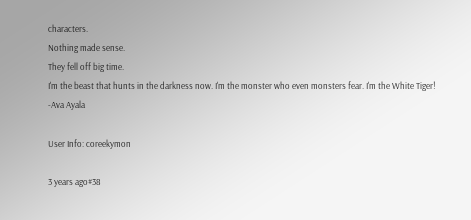characters.
Nothing made sense.
They fell off big time.
I'm the beast that hunts in the darkness now. I'm the monster who even monsters fear. I'm the White Tiger!
-Ava Ayala

User Info: coreekymon

3 years ago#38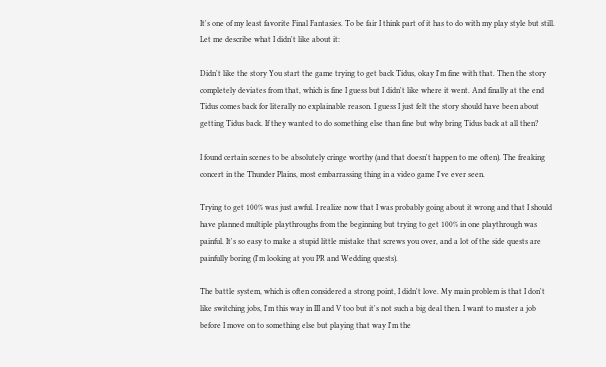It's one of my least favorite Final Fantasies. To be fair I think part of it has to do with my play style but still. Let me describe what I didn't like about it:

Didn't like the story You start the game trying to get back Tidus, okay I'm fine with that. Then the story completely deviates from that, which is fine I guess but I didn't like where it went. And finally at the end Tidus comes back for literally no explainable reason. I guess I just felt the story should have been about getting Tidus back. If they wanted to do something else than fine but why bring Tidus back at all then?

I found certain scenes to be absolutely cringe worthy (and that doesn't happen to me often). The freaking concert in the Thunder Plains, most embarrassing thing in a video game I've ever seen.

Trying to get 100% was just awful. I realize now that I was probably going about it wrong and that I should have planned multiple playthroughs from the beginning but trying to get 100% in one playthrough was painful. It's so easy to make a stupid little mistake that screws you over, and a lot of the side quests are painfully boring (I'm looking at you PR and Wedding quests).

The battle system, which is often considered a strong point, I didn't love. My main problem is that I don't like switching jobs, I'm this way in III and V too but it's not such a big deal then. I want to master a job before I move on to something else but playing that way I'm the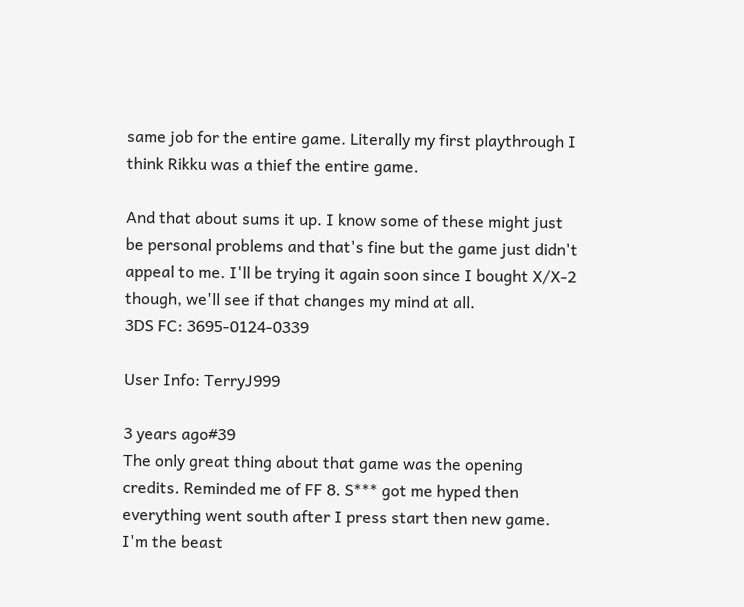same job for the entire game. Literally my first playthrough I think Rikku was a thief the entire game.

And that about sums it up. I know some of these might just be personal problems and that's fine but the game just didn't appeal to me. I'll be trying it again soon since I bought X/X-2 though, we'll see if that changes my mind at all.
3DS FC: 3695-0124-0339

User Info: TerryJ999

3 years ago#39
The only great thing about that game was the opening credits. Reminded me of FF 8. S*** got me hyped then everything went south after I press start then new game.
I'm the beast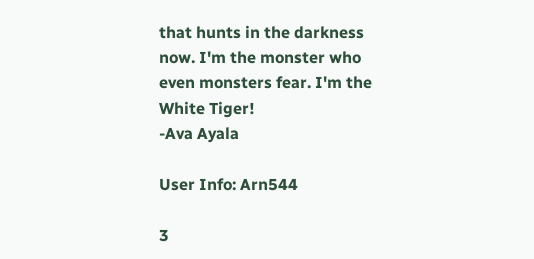that hunts in the darkness now. I'm the monster who even monsters fear. I'm the White Tiger!
-Ava Ayala

User Info: Arn544

3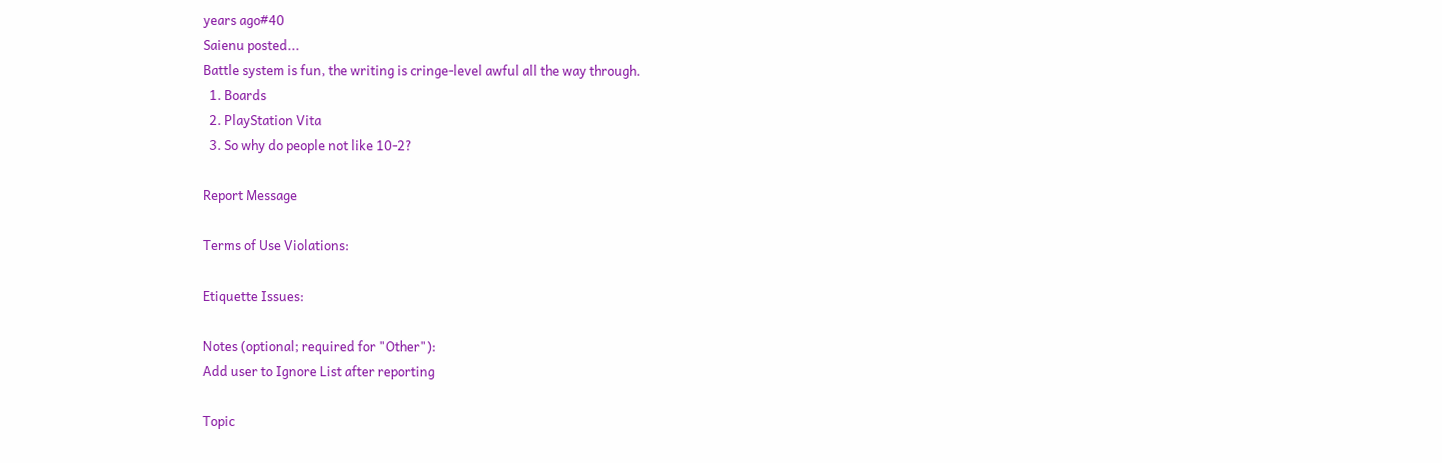years ago#40
Saienu posted...
Battle system is fun, the writing is cringe-level awful all the way through.
  1. Boards
  2. PlayStation Vita
  3. So why do people not like 10-2?

Report Message

Terms of Use Violations:

Etiquette Issues:

Notes (optional; required for "Other"):
Add user to Ignore List after reporting

Topic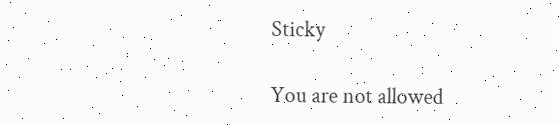Sticky

You are not allowed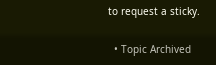to request a sticky.

  • Topic Archived